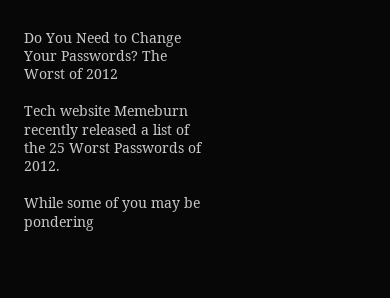Do You Need to Change Your Passwords? The Worst of 2012

Tech website Memeburn recently released a list of the 25 Worst Passwords of 2012.

While some of you may be pondering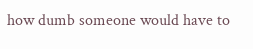how dumb someone would have to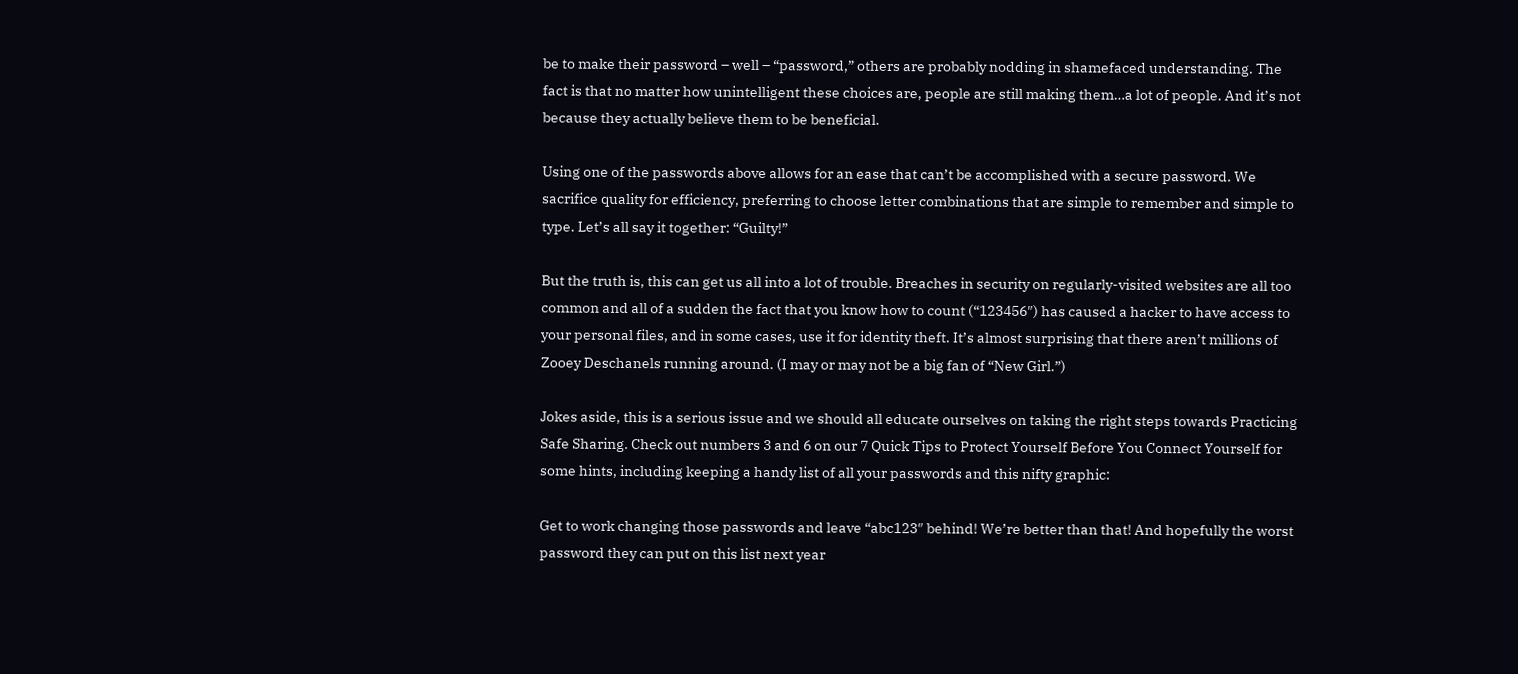be to make their password – well – “password,” others are probably nodding in shamefaced understanding. The fact is that no matter how unintelligent these choices are, people are still making them…a lot of people. And it’s not because they actually believe them to be beneficial.

Using one of the passwords above allows for an ease that can’t be accomplished with a secure password. We sacrifice quality for efficiency, preferring to choose letter combinations that are simple to remember and simple to type. Let’s all say it together: “Guilty!”

But the truth is, this can get us all into a lot of trouble. Breaches in security on regularly-visited websites are all too common and all of a sudden the fact that you know how to count (“123456″) has caused a hacker to have access to your personal files, and in some cases, use it for identity theft. It’s almost surprising that there aren’t millions of Zooey Deschanels running around. (I may or may not be a big fan of “New Girl.”)

Jokes aside, this is a serious issue and we should all educate ourselves on taking the right steps towards Practicing Safe Sharing. Check out numbers 3 and 6 on our 7 Quick Tips to Protect Yourself Before You Connect Yourself for some hints, including keeping a handy list of all your passwords and this nifty graphic:

Get to work changing those passwords and leave “abc123″ behind! We’re better than that! And hopefully the worst password they can put on this list next year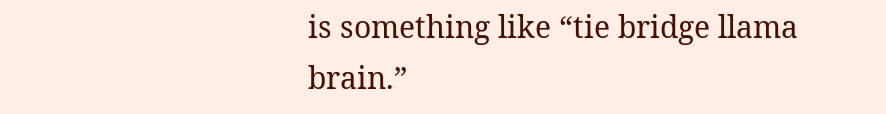is something like “tie bridge llama brain.”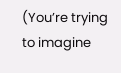(You’re trying to imagine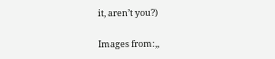it, aren’t you?)

Images from:,,